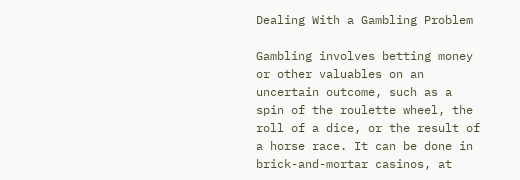Dealing With a Gambling Problem

Gambling involves betting money or other valuables on an uncertain outcome, such as a spin of the roulette wheel, the roll of a dice, or the result of a horse race. It can be done in brick-and-mortar casinos, at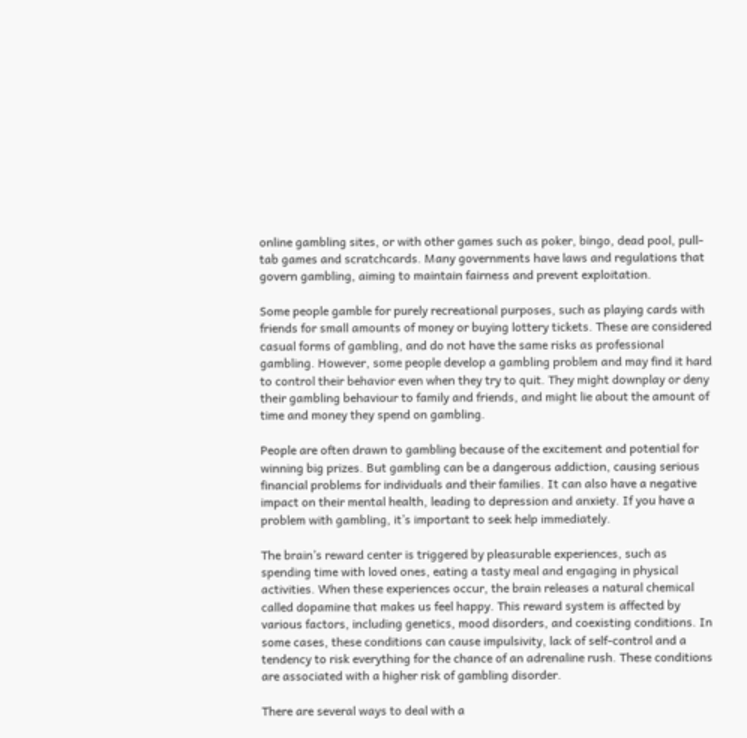online gambling sites, or with other games such as poker, bingo, dead pool, pull-tab games and scratchcards. Many governments have laws and regulations that govern gambling, aiming to maintain fairness and prevent exploitation.

Some people gamble for purely recreational purposes, such as playing cards with friends for small amounts of money or buying lottery tickets. These are considered casual forms of gambling, and do not have the same risks as professional gambling. However, some people develop a gambling problem and may find it hard to control their behavior even when they try to quit. They might downplay or deny their gambling behaviour to family and friends, and might lie about the amount of time and money they spend on gambling.

People are often drawn to gambling because of the excitement and potential for winning big prizes. But gambling can be a dangerous addiction, causing serious financial problems for individuals and their families. It can also have a negative impact on their mental health, leading to depression and anxiety. If you have a problem with gambling, it’s important to seek help immediately.

The brain’s reward center is triggered by pleasurable experiences, such as spending time with loved ones, eating a tasty meal and engaging in physical activities. When these experiences occur, the brain releases a natural chemical called dopamine that makes us feel happy. This reward system is affected by various factors, including genetics, mood disorders, and coexisting conditions. In some cases, these conditions can cause impulsivity, lack of self-control and a tendency to risk everything for the chance of an adrenaline rush. These conditions are associated with a higher risk of gambling disorder.

There are several ways to deal with a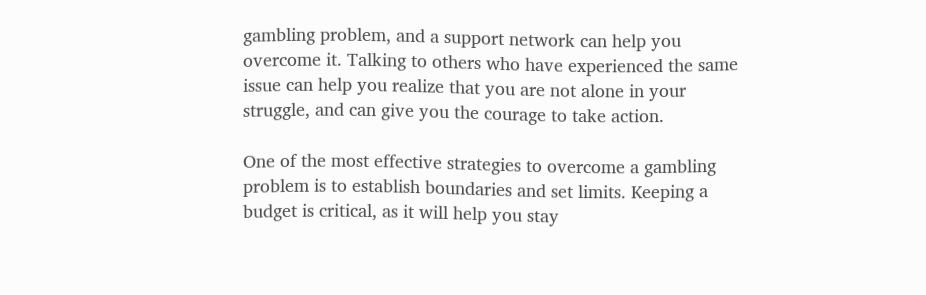gambling problem, and a support network can help you overcome it. Talking to others who have experienced the same issue can help you realize that you are not alone in your struggle, and can give you the courage to take action.

One of the most effective strategies to overcome a gambling problem is to establish boundaries and set limits. Keeping a budget is critical, as it will help you stay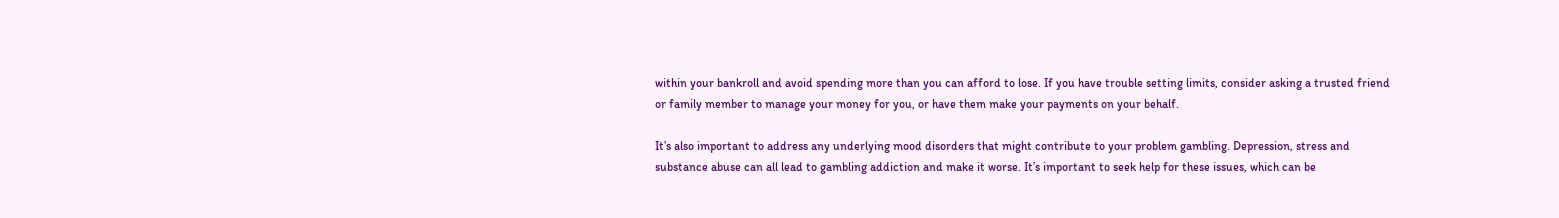within your bankroll and avoid spending more than you can afford to lose. If you have trouble setting limits, consider asking a trusted friend or family member to manage your money for you, or have them make your payments on your behalf.

It’s also important to address any underlying mood disorders that might contribute to your problem gambling. Depression, stress and substance abuse can all lead to gambling addiction and make it worse. It’s important to seek help for these issues, which can be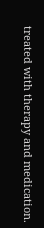treated with therapy and medication.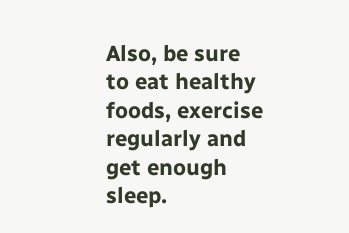Also, be sure to eat healthy foods, exercise regularly and get enough sleep.